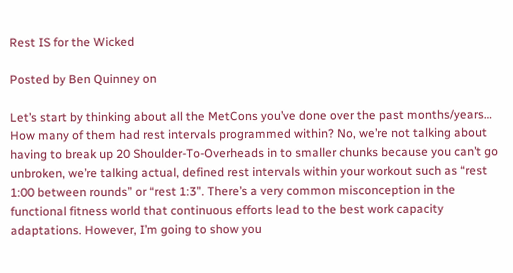Rest IS for the Wicked

Posted by Ben Quinney on

Let’s start by thinking about all the MetCons you’ve done over the past months/years… How many of them had rest intervals programmed within? No, we’re not talking about having to break up 20 Shoulder-To-Overheads in to smaller chunks because you can’t go unbroken, we’re talking actual, defined rest intervals within your workout such as “rest 1:00 between rounds” or “rest 1:3”. There’s a very common misconception in the functional fitness world that continuous efforts lead to the best work capacity adaptations. However, I’m going to show you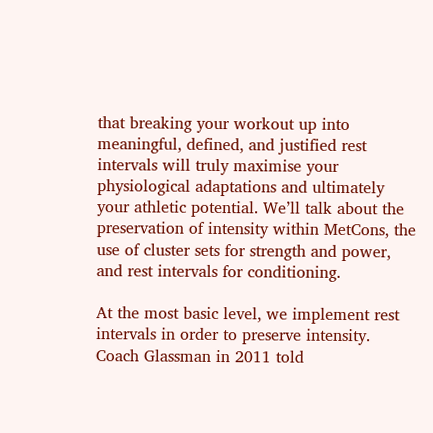that breaking your workout up into meaningful, defined, and justified rest intervals will truly maximise your physiological adaptations and ultimately your athletic potential. We’ll talk about the preservation of intensity within MetCons, the use of cluster sets for strength and power, and rest intervals for conditioning.

At the most basic level, we implement rest intervals in order to preserve intensity. Coach Glassman in 2011 told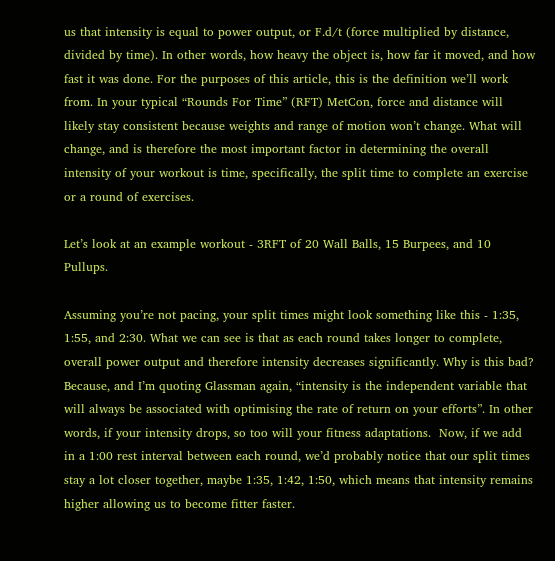us that intensity is equal to power output, or F.d/t (force multiplied by distance, divided by time). In other words, how heavy the object is, how far it moved, and how fast it was done. For the purposes of this article, this is the definition we’ll work from. In your typical “Rounds For Time” (RFT) MetCon, force and distance will likely stay consistent because weights and range of motion won’t change. What will change, and is therefore the most important factor in determining the overall intensity of your workout is time, specifically, the split time to complete an exercise or a round of exercises.

Let’s look at an example workout - 3RFT of 20 Wall Balls, 15 Burpees, and 10 Pullups.

Assuming you’re not pacing, your split times might look something like this - 1:35, 1:55, and 2:30. What we can see is that as each round takes longer to complete, overall power output and therefore intensity decreases significantly. Why is this bad? Because, and I’m quoting Glassman again, “intensity is the independent variable that will always be associated with optimising the rate of return on your efforts”. In other words, if your intensity drops, so too will your fitness adaptations.  Now, if we add in a 1:00 rest interval between each round, we’d probably notice that our split times stay a lot closer together, maybe 1:35, 1:42, 1:50, which means that intensity remains higher allowing us to become fitter faster.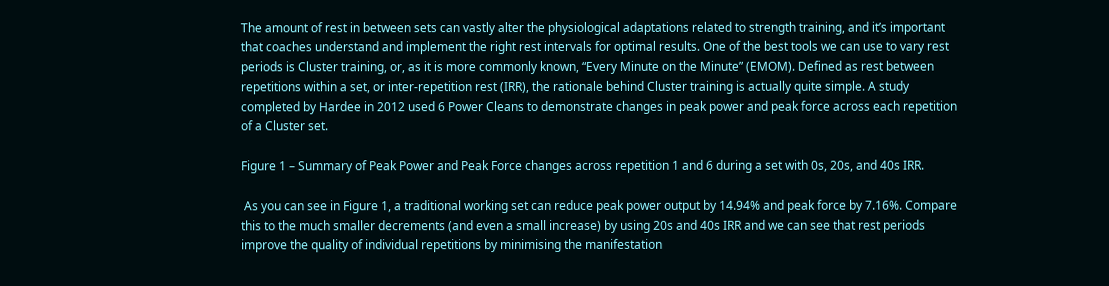The amount of rest in between sets can vastly alter the physiological adaptations related to strength training, and it’s important that coaches understand and implement the right rest intervals for optimal results. One of the best tools we can use to vary rest periods is Cluster training, or, as it is more commonly known, “Every Minute on the Minute” (EMOM). Defined as rest between repetitions within a set, or inter-repetition rest (IRR), the rationale behind Cluster training is actually quite simple. A study completed by Hardee in 2012 used 6 Power Cleans to demonstrate changes in peak power and peak force across each repetition of a Cluster set.

Figure 1 – Summary of Peak Power and Peak Force changes across repetition 1 and 6 during a set with 0s, 20s, and 40s IRR.

 As you can see in Figure 1, a traditional working set can reduce peak power output by 14.94% and peak force by 7.16%. Compare this to the much smaller decrements (and even a small increase) by using 20s and 40s IRR and we can see that rest periods improve the quality of individual repetitions by minimising the manifestation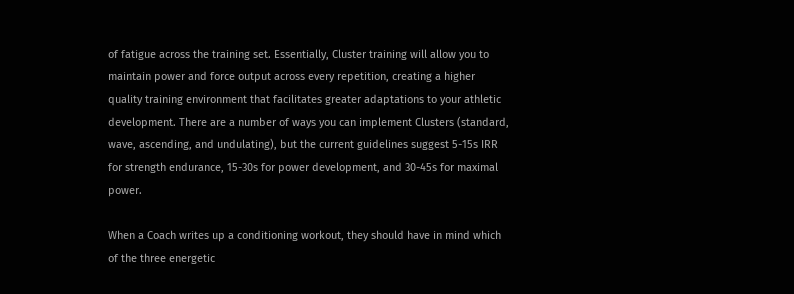of fatigue across the training set. Essentially, Cluster training will allow you to maintain power and force output across every repetition, creating a higher quality training environment that facilitates greater adaptations to your athletic development. There are a number of ways you can implement Clusters (standard, wave, ascending, and undulating), but the current guidelines suggest 5-15s IRR for strength endurance, 15-30s for power development, and 30-45s for maximal power.

When a Coach writes up a conditioning workout, they should have in mind which of the three energetic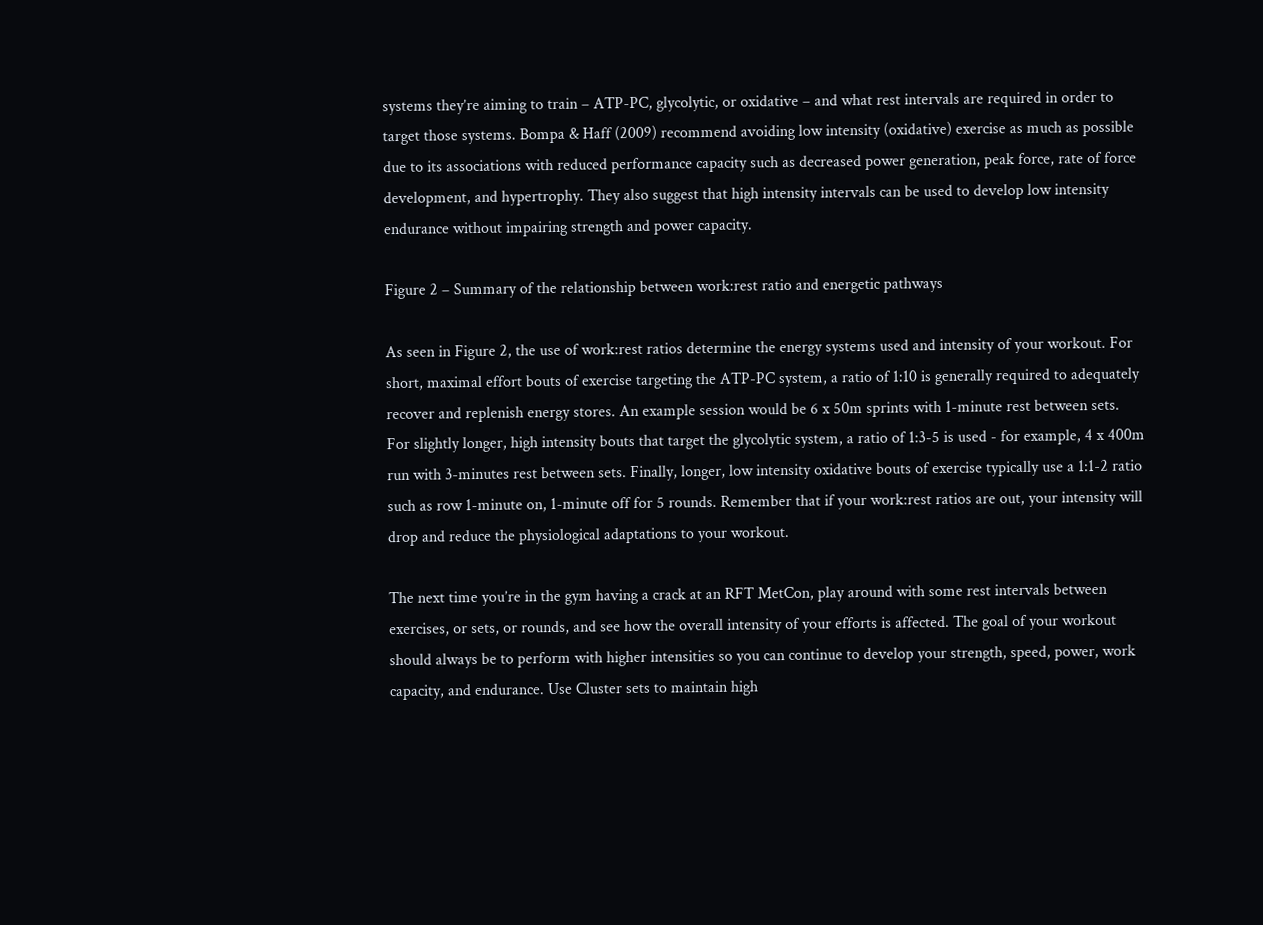systems they’re aiming to train – ATP-PC, glycolytic, or oxidative – and what rest intervals are required in order to target those systems. Bompa & Haff (2009) recommend avoiding low intensity (oxidative) exercise as much as possible due to its associations with reduced performance capacity such as decreased power generation, peak force, rate of force development, and hypertrophy. They also suggest that high intensity intervals can be used to develop low intensity endurance without impairing strength and power capacity.

Figure 2 – Summary of the relationship between work:rest ratio and energetic pathways

As seen in Figure 2, the use of work:rest ratios determine the energy systems used and intensity of your workout. For short, maximal effort bouts of exercise targeting the ATP-PC system, a ratio of 1:10 is generally required to adequately recover and replenish energy stores. An example session would be 6 x 50m sprints with 1-minute rest between sets. For slightly longer, high intensity bouts that target the glycolytic system, a ratio of 1:3-5 is used - for example, 4 x 400m run with 3-minutes rest between sets. Finally, longer, low intensity oxidative bouts of exercise typically use a 1:1-2 ratio such as row 1-minute on, 1-minute off for 5 rounds. Remember that if your work:rest ratios are out, your intensity will drop and reduce the physiological adaptations to your workout.

The next time you’re in the gym having a crack at an RFT MetCon, play around with some rest intervals between exercises, or sets, or rounds, and see how the overall intensity of your efforts is affected. The goal of your workout should always be to perform with higher intensities so you can continue to develop your strength, speed, power, work capacity, and endurance. Use Cluster sets to maintain high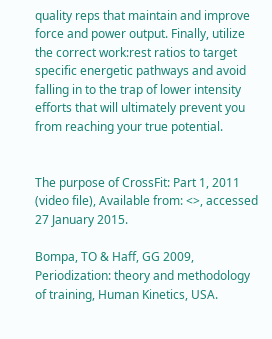quality reps that maintain and improve force and power output. Finally, utilize the correct work:rest ratios to target specific energetic pathways and avoid falling in to the trap of lower intensity efforts that will ultimately prevent you from reaching your true potential.


The purpose of CrossFit: Part 1, 2011 (video file), Available from: <>, accessed 27 January 2015.

Bompa, TO & Haff, GG 2009, Periodization: theory and methodology of training, Human Kinetics, USA.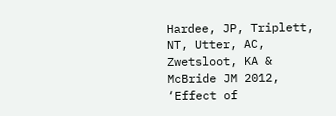Hardee, JP, Triplett, NT, Utter, AC, Zwetsloot, KA & McBride JM 2012, ‘Effect of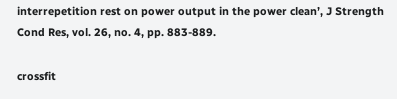interrepetition rest on power output in the power clean’, J Strength Cond Res, vol. 26, no. 4, pp. 883-889.

crossfit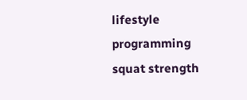lifestyle programming squat strength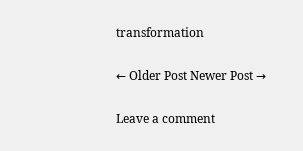transformation

← Older Post Newer Post →

Leave a comment